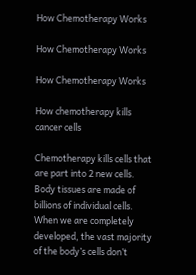How Chemotherapy Works

How Chemotherapy Works

How Chemotherapy Works

How chemotherapy kills cancer cells

Chemotherapy kills cells that are part into 2 new cells. Body tissues are made of billions of individual cells. When we are completely developed, the vast majority of the body’s cells don’t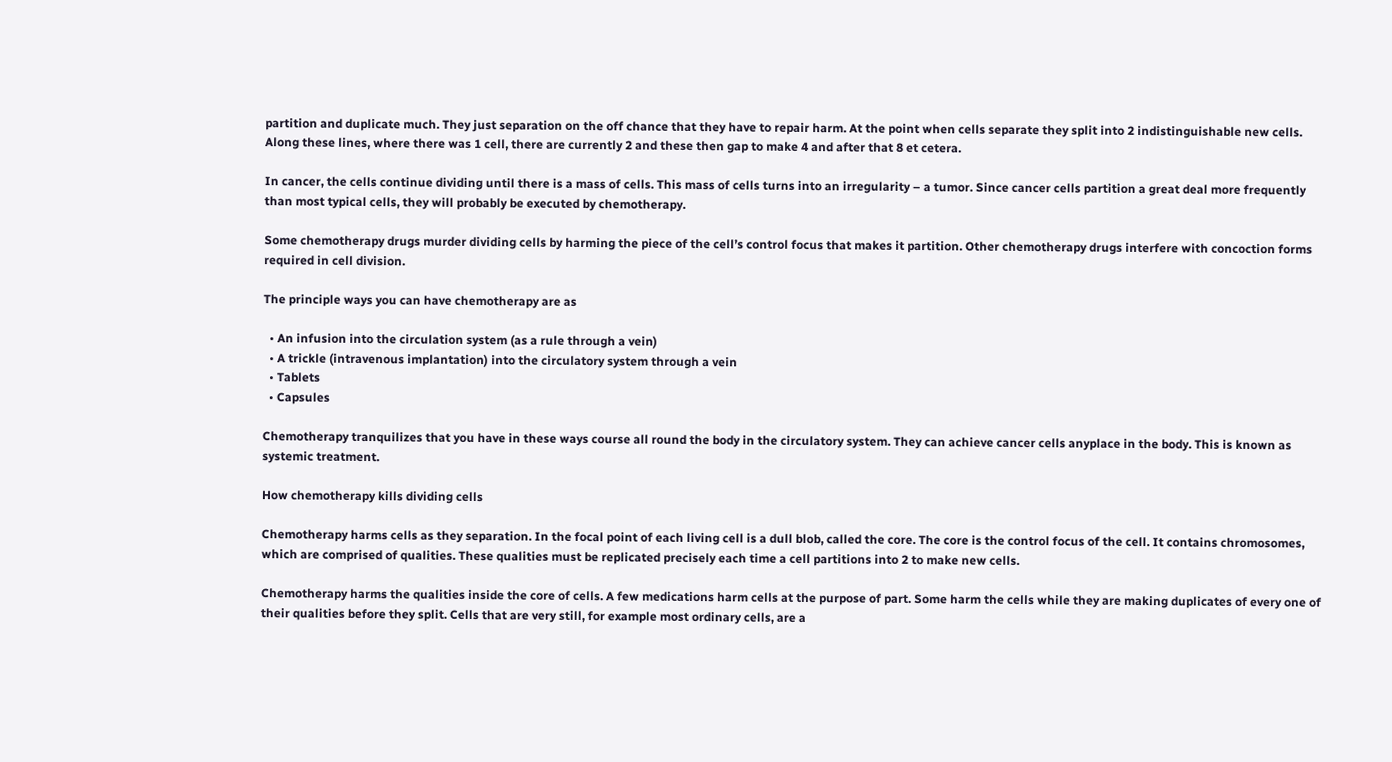partition and duplicate much. They just separation on the off chance that they have to repair harm. At the point when cells separate they split into 2 indistinguishable new cells. Along these lines, where there was 1 cell, there are currently 2 and these then gap to make 4 and after that 8 et cetera.

In cancer, the cells continue dividing until there is a mass of cells. This mass of cells turns into an irregularity – a tumor. Since cancer cells partition a great deal more frequently than most typical cells, they will probably be executed by chemotherapy.

Some chemotherapy drugs murder dividing cells by harming the piece of the cell’s control focus that makes it partition. Other chemotherapy drugs interfere with concoction forms required in cell division.

The principle ways you can have chemotherapy are as

  • An infusion into the circulation system (as a rule through a vein)
  • A trickle (intravenous implantation) into the circulatory system through a vein
  • Tablets
  • Capsules

Chemotherapy tranquilizes that you have in these ways course all round the body in the circulatory system. They can achieve cancer cells anyplace in the body. This is known as systemic treatment.

How chemotherapy kills dividing cells

Chemotherapy harms cells as they separation. In the focal point of each living cell is a dull blob, called the core. The core is the control focus of the cell. It contains chromosomes, which are comprised of qualities. These qualities must be replicated precisely each time a cell partitions into 2 to make new cells.

Chemotherapy harms the qualities inside the core of cells. A few medications harm cells at the purpose of part. Some harm the cells while they are making duplicates of every one of their qualities before they split. Cells that are very still, for example most ordinary cells, are a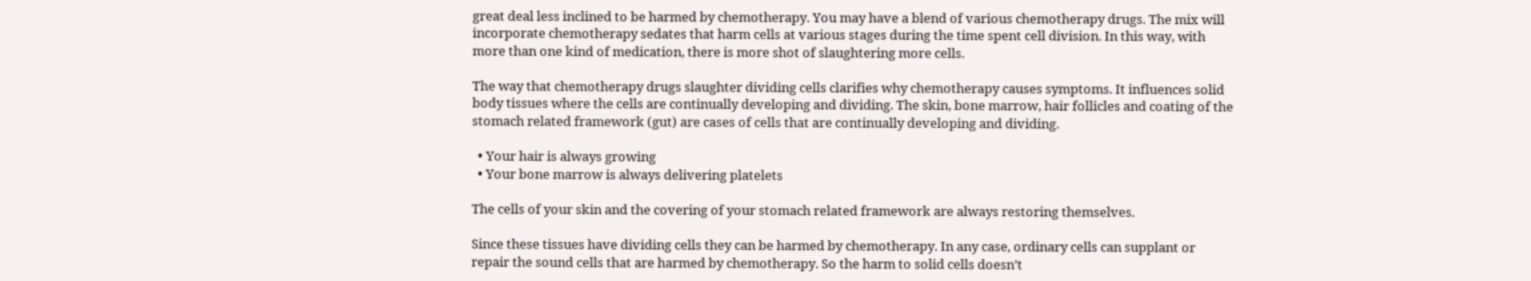great deal less inclined to be harmed by chemotherapy. You may have a blend of various chemotherapy drugs. The mix will incorporate chemotherapy sedates that harm cells at various stages during the time spent cell division. In this way, with more than one kind of medication, there is more shot of slaughtering more cells.

The way that chemotherapy drugs slaughter dividing cells clarifies why chemotherapy causes symptoms. It influences solid body tissues where the cells are continually developing and dividing. The skin, bone marrow, hair follicles and coating of the stomach related framework (gut) are cases of cells that are continually developing and dividing.

  • Your hair is always growing
  • Your bone marrow is always delivering platelets

The cells of your skin and the covering of your stomach related framework are always restoring themselves.

Since these tissues have dividing cells they can be harmed by chemotherapy. In any case, ordinary cells can supplant or repair the sound cells that are harmed by chemotherapy. So the harm to solid cells doesn’t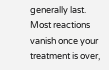generally last. Most reactions vanish once your treatment is over,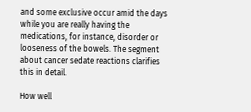and some exclusive occur amid the days while you are really having the medications, for instance, disorder or looseness of the bowels. The segment about cancer sedate reactions clarifies this in detail.

How well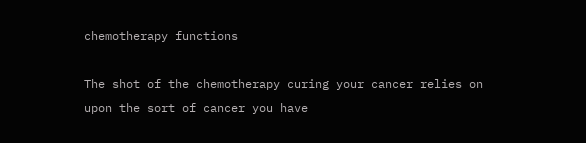chemotherapy functions

The shot of the chemotherapy curing your cancer relies on upon the sort of cancer you have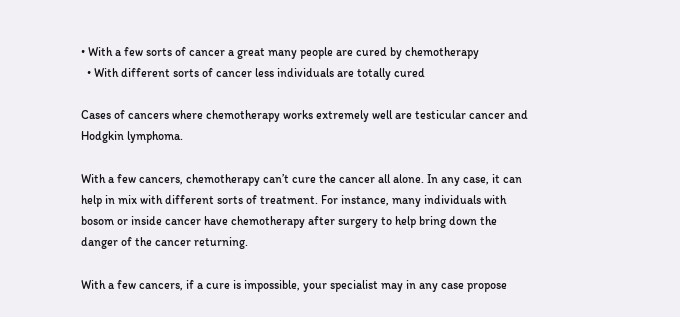• With a few sorts of cancer a great many people are cured by chemotherapy
  • With different sorts of cancer less individuals are totally cured

Cases of cancers where chemotherapy works extremely well are testicular cancer and Hodgkin lymphoma.

With a few cancers, chemotherapy can’t cure the cancer all alone. In any case, it can help in mix with different sorts of treatment. For instance, many individuals with bosom or inside cancer have chemotherapy after surgery to help bring down the danger of the cancer returning.

With a few cancers, if a cure is impossible, your specialist may in any case propose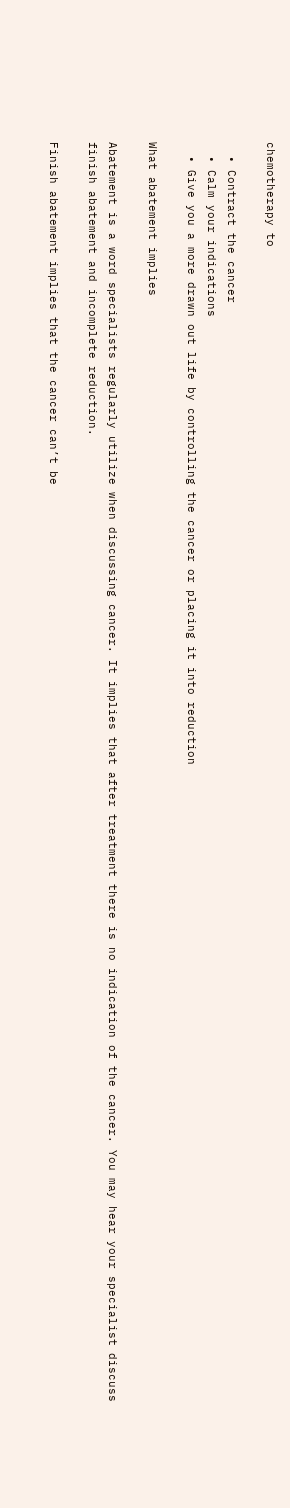chemotherapy to

  • Contract the cancer
  • Calm your indications
  • Give you a more drawn out life by controlling the cancer or placing it into reduction

What abatement implies

Abatement is a word specialists regularly utilize when discussing cancer. It implies that after treatment there is no indication of the cancer. You may hear your specialist discuss finish abatement and incomplete reduction.

Finish abatement implies that the cancer can’t be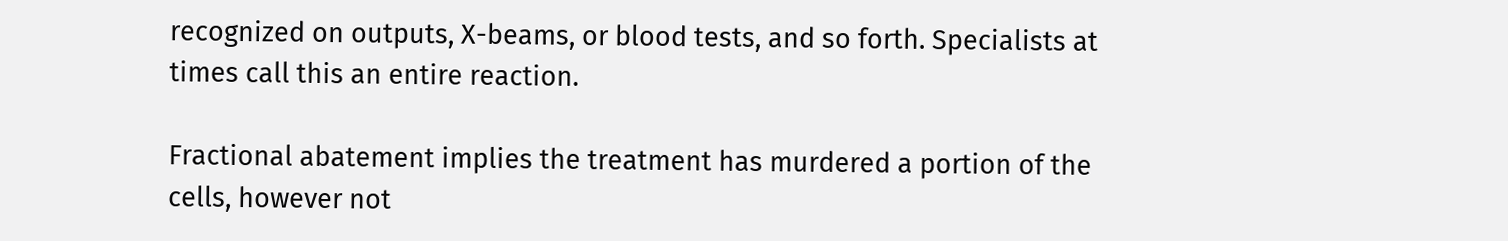recognized on outputs, X-beams, or blood tests, and so forth. Specialists at times call this an entire reaction.

Fractional abatement implies the treatment has murdered a portion of the cells, however not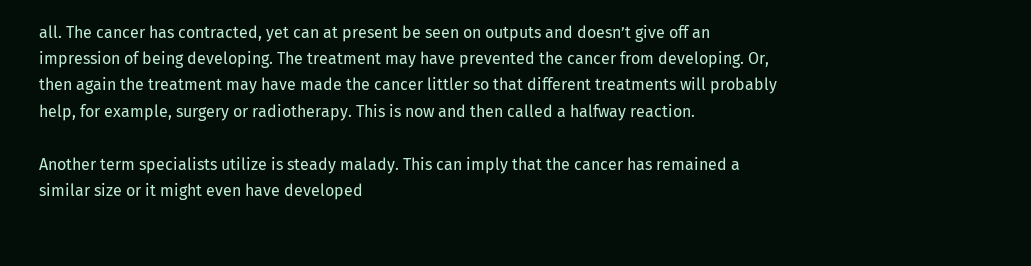all. The cancer has contracted, yet can at present be seen on outputs and doesn’t give off an impression of being developing. The treatment may have prevented the cancer from developing. Or, then again the treatment may have made the cancer littler so that different treatments will probably help, for example, surgery or radiotherapy. This is now and then called a halfway reaction.

Another term specialists utilize is steady malady. This can imply that the cancer has remained a similar size or it might even have developed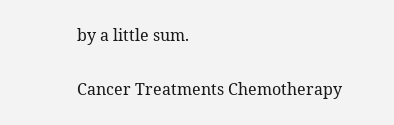by a little sum.

Cancer Treatments Chemotherapy